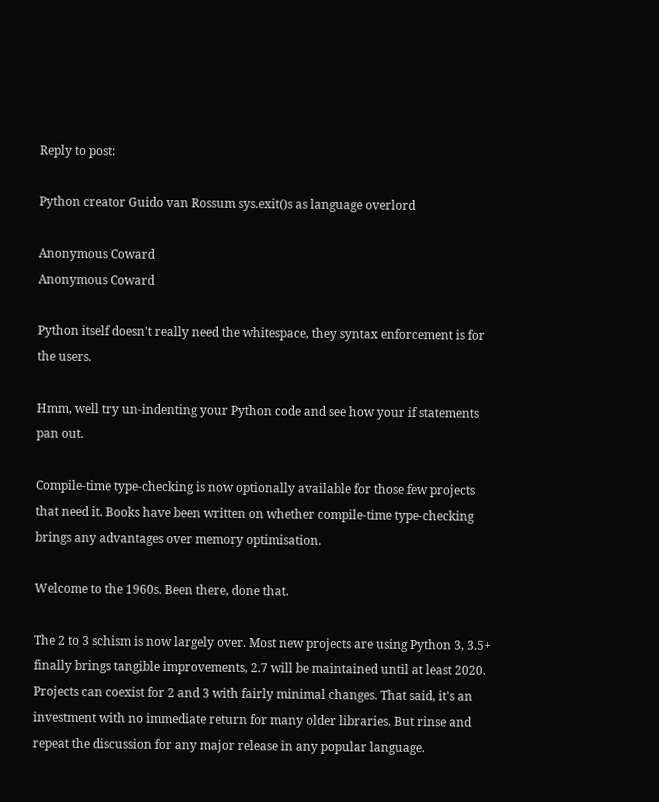Reply to post:

Python creator Guido van Rossum sys.exit()s as language overlord

Anonymous Coward
Anonymous Coward

Python itself doesn't really need the whitespace, they syntax enforcement is for the users.

Hmm, well try un-indenting your Python code and see how your if statements pan out.

Compile-time type-checking is now optionally available for those few projects that need it. Books have been written on whether compile-time type-checking brings any advantages over memory optimisation.

Welcome to the 1960s. Been there, done that.

The 2 to 3 schism is now largely over. Most new projects are using Python 3, 3.5+ finally brings tangible improvements, 2.7 will be maintained until at least 2020. Projects can coexist for 2 and 3 with fairly minimal changes. That said, it's an investment with no immediate return for many older libraries. But rinse and repeat the discussion for any major release in any popular language.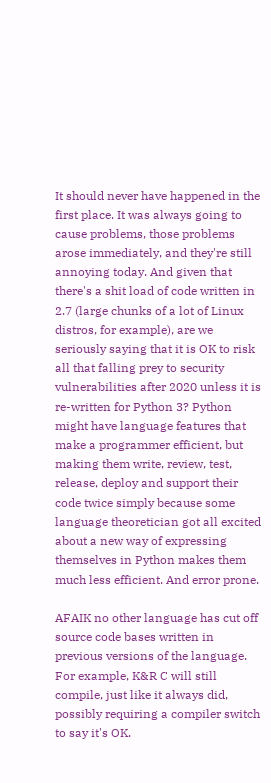It should never have happened in the first place. It was always going to cause problems, those problems arose immediately, and they're still annoying today. And given that there's a shit load of code written in 2.7 (large chunks of a lot of Linux distros, for example), are we seriously saying that it is OK to risk all that falling prey to security vulnerabilities after 2020 unless it is re-written for Python 3? Python might have language features that make a programmer efficient, but making them write, review, test, release, deploy and support their code twice simply because some language theoretician got all excited about a new way of expressing themselves in Python makes them much less efficient. And error prone.

AFAIK no other language has cut off source code bases written in previous versions of the language. For example, K&R C will still compile, just like it always did, possibly requiring a compiler switch to say it's OK.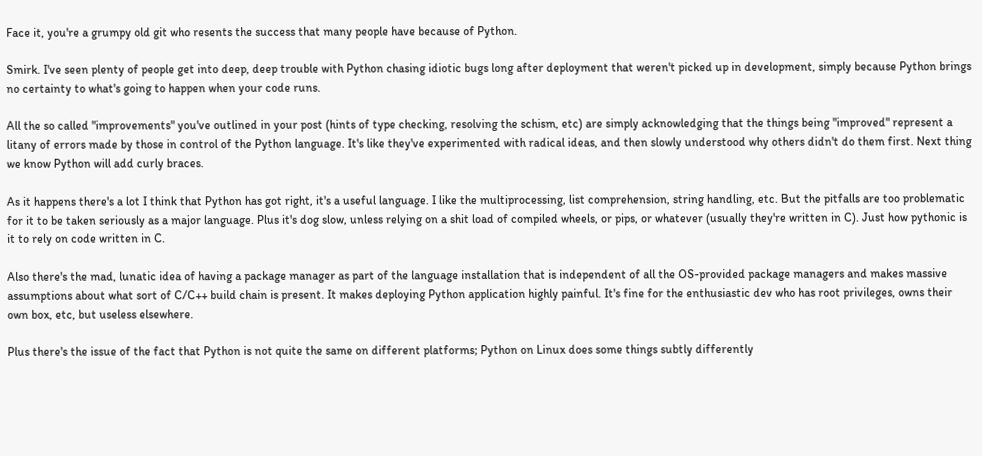Face it, you're a grumpy old git who resents the success that many people have because of Python.

Smirk. I've seen plenty of people get into deep, deep trouble with Python chasing idiotic bugs long after deployment that weren't picked up in development, simply because Python brings no certainty to what's going to happen when your code runs.

All the so called "improvements" you've outlined in your post (hints of type checking, resolving the schism, etc) are simply acknowledging that the things being "improved" represent a litany of errors made by those in control of the Python language. It's like they've experimented with radical ideas, and then slowly understood why others didn't do them first. Next thing we know Python will add curly braces.

As it happens there's a lot I think that Python has got right, it's a useful language. I like the multiprocessing, list comprehension, string handling, etc. But the pitfalls are too problematic for it to be taken seriously as a major language. Plus it's dog slow, unless relying on a shit load of compiled wheels, or pips, or whatever (usually they're written in C). Just how pythonic is it to rely on code written in C.

Also there's the mad, lunatic idea of having a package manager as part of the language installation that is independent of all the OS-provided package managers and makes massive assumptions about what sort of C/C++ build chain is present. It makes deploying Python application highly painful. It's fine for the enthusiastic dev who has root privileges, owns their own box, etc, but useless elsewhere.

Plus there's the issue of the fact that Python is not quite the same on different platforms; Python on Linux does some things subtly differently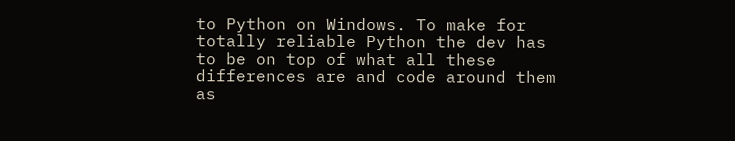to Python on Windows. To make for totally reliable Python the dev has to be on top of what all these differences are and code around them as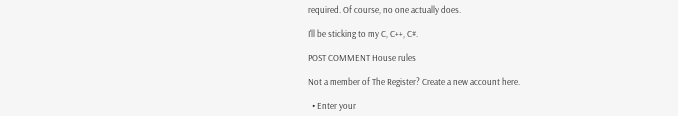required. Of course, no one actually does.

I'll be sticking to my C, C++, C#.

POST COMMENT House rules

Not a member of The Register? Create a new account here.

  • Enter your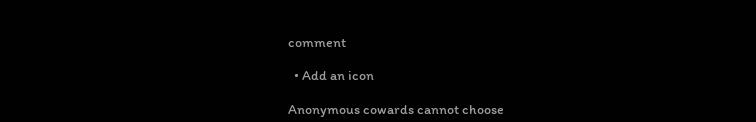comment

  • Add an icon

Anonymous cowards cannot choose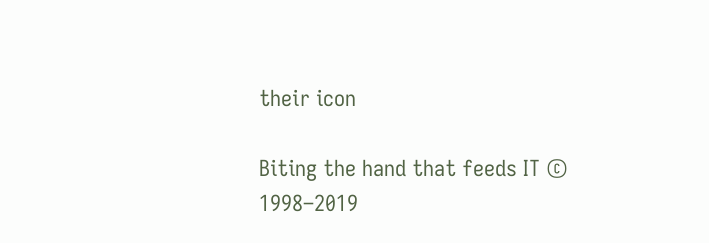their icon

Biting the hand that feeds IT © 1998–2019